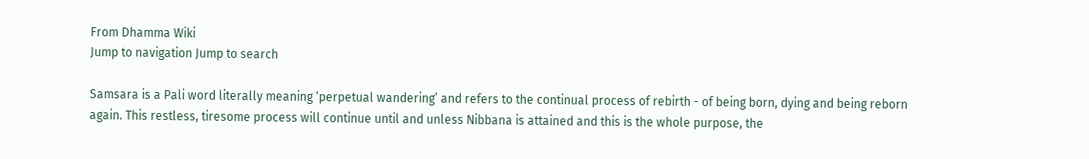From Dhamma Wiki
Jump to navigation Jump to search

Samsara is a Pali word literally meaning ‘perpetual wandering’ and refers to the continual process of rebirth - of being born, dying and being reborn again. This restless, tiresome process will continue until and unless Nibbana is attained and this is the whole purpose, the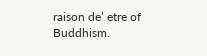raison de’ etre of Buddhism.